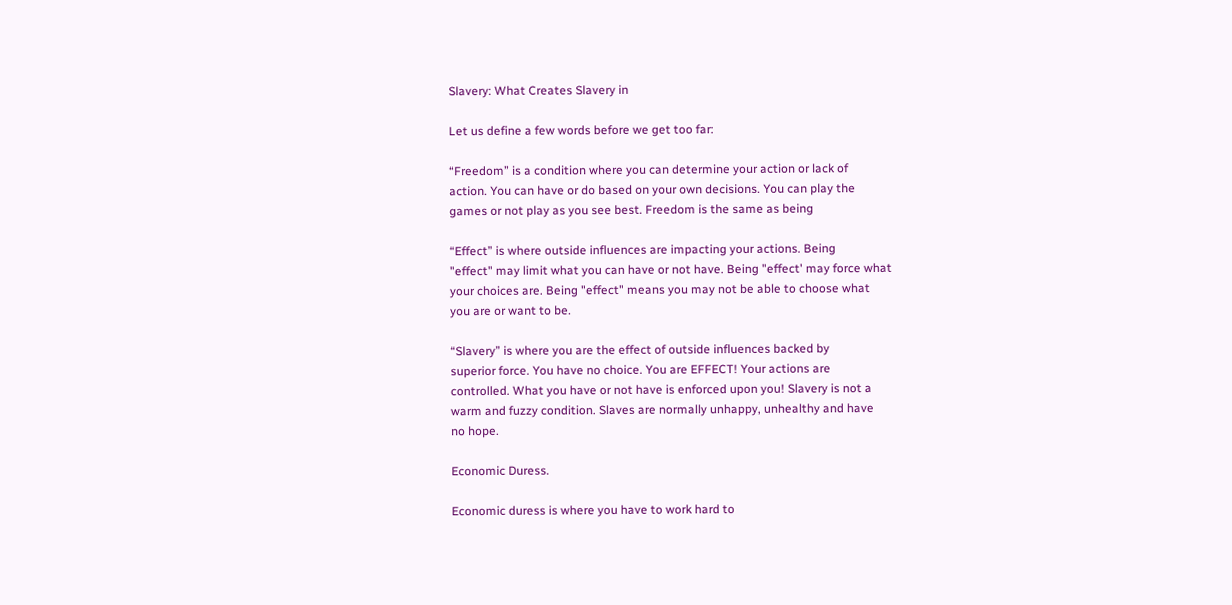Slavery: What Creates Slavery in

Let us define a few words before we get too far:

“Freedom” is a condition where you can determine your action or lack of
action. You can have or do based on your own decisions. You can play the
games or not play as you see best. Freedom is the same as being

“Effect” is where outside influences are impacting your actions. Being
"effect" may limit what you can have or not have. Being "effect' may force what
your choices are. Being "effect" means you may not be able to choose what
you are or want to be.

“Slavery” is where you are the effect of outside influences backed by
superior force. You have no choice. You are EFFECT! Your actions are
controlled. What you have or not have is enforced upon you! Slavery is not a
warm and fuzzy condition. Slaves are normally unhappy, unhealthy and have
no hope.

Economic Duress.

Economic duress is where you have to work hard to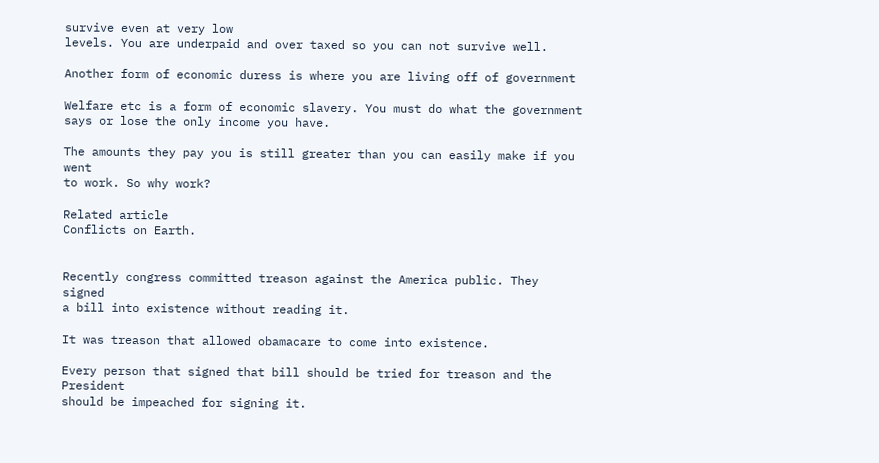survive even at very low
levels. You are underpaid and over taxed so you can not survive well.

Another form of economic duress is where you are living off of government

Welfare etc is a form of economic slavery. You must do what the government
says or lose the only income you have.

The amounts they pay you is still greater than you can easily make if you went
to work. So why work?

Related article
Conflicts on Earth.


Recently congress committed treason against the America public. They signed
a bill into existence without reading it.

It was treason that allowed obamacare to come into existence.

Every person that signed that bill should be tried for treason and the President
should be impeached for signing it.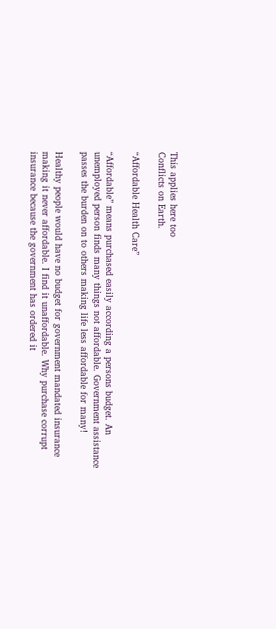This applies here too
Conflicts on Earth.

“Affordable Health Care”

“Affordable” means purchased easily according a persons budget. An
unemployed person finds many things not affordable. Government assistance
passes the burden on to others making life less affordable for many!

Healthy people would have no budget for government mandated insurance
making it never affordable. I find it unaffordable. Why purchase corrupt
insurance because the government has ordered it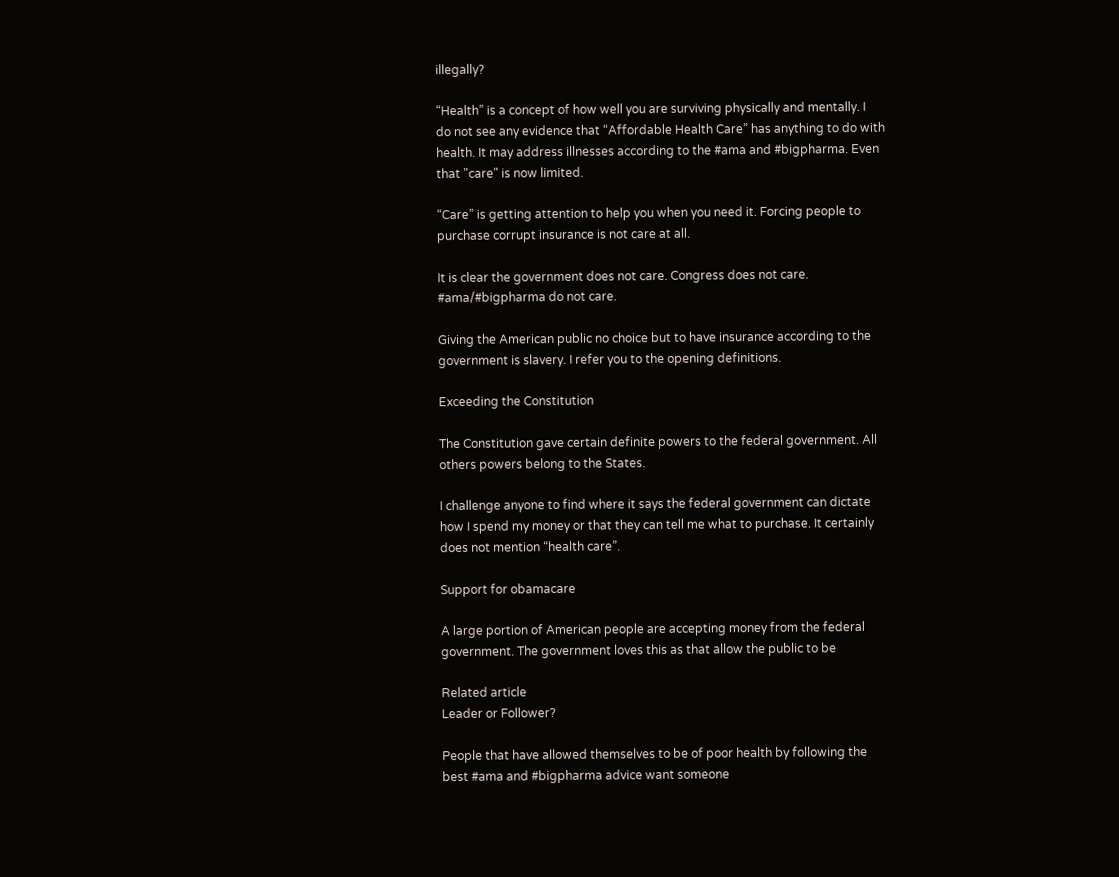illegally?

“Health” is a concept of how well you are surviving physically and mentally. I
do not see any evidence that “Affordable Health Care” has anything to do with
health. It may address illnesses according to the #ama and #bigpharma. Even
that "care" is now limited.

“Care” is getting attention to help you when you need it. Forcing people to
purchase corrupt insurance is not care at all.

It is clear the government does not care. Congress does not care.
#ama/#bigpharma do not care.

Giving the American public no choice but to have insurance according to the
government is slavery. I refer you to the opening definitions.

Exceeding the Constitution

The Constitution gave certain definite powers to the federal government. All
others powers belong to the States.

I challenge anyone to find where it says the federal government can dictate
how I spend my money or that they can tell me what to purchase. It certainly
does not mention “health care”.

Support for obamacare

A large portion of American people are accepting money from the federal
government. The government loves this as that allow the public to be

Related article
Leader or Follower?

People that have allowed themselves to be of poor health by following the
best #ama and #bigpharma advice want someone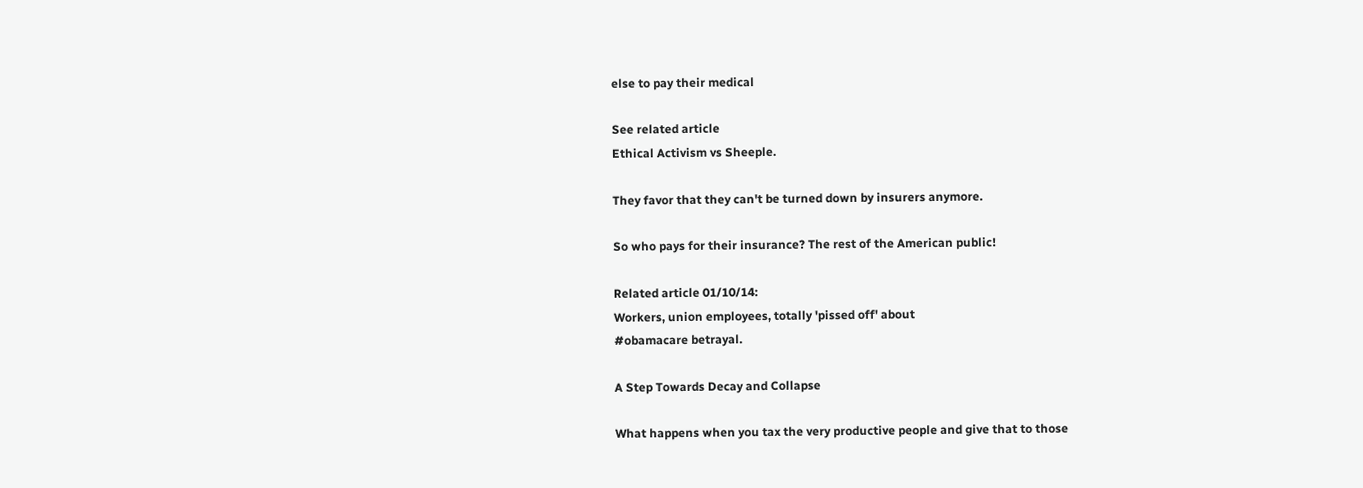else to pay their medical

See related article
Ethical Activism vs Sheeple.

They favor that they can't be turned down by insurers anymore.

So who pays for their insurance? The rest of the American public!

Related article 01/10/14:
Workers, union employees, totally 'pissed off' about
#obamacare betrayal.

A Step Towards Decay and Collapse

What happens when you tax the very productive people and give that to those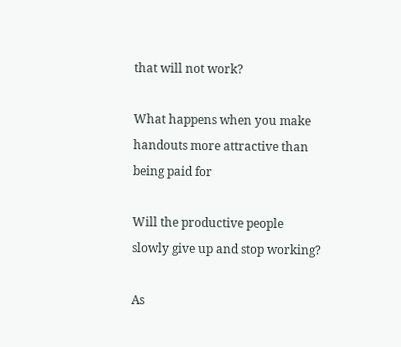that will not work?

What happens when you make handouts more attractive than being paid for

Will the productive people slowly give up and stop working?

As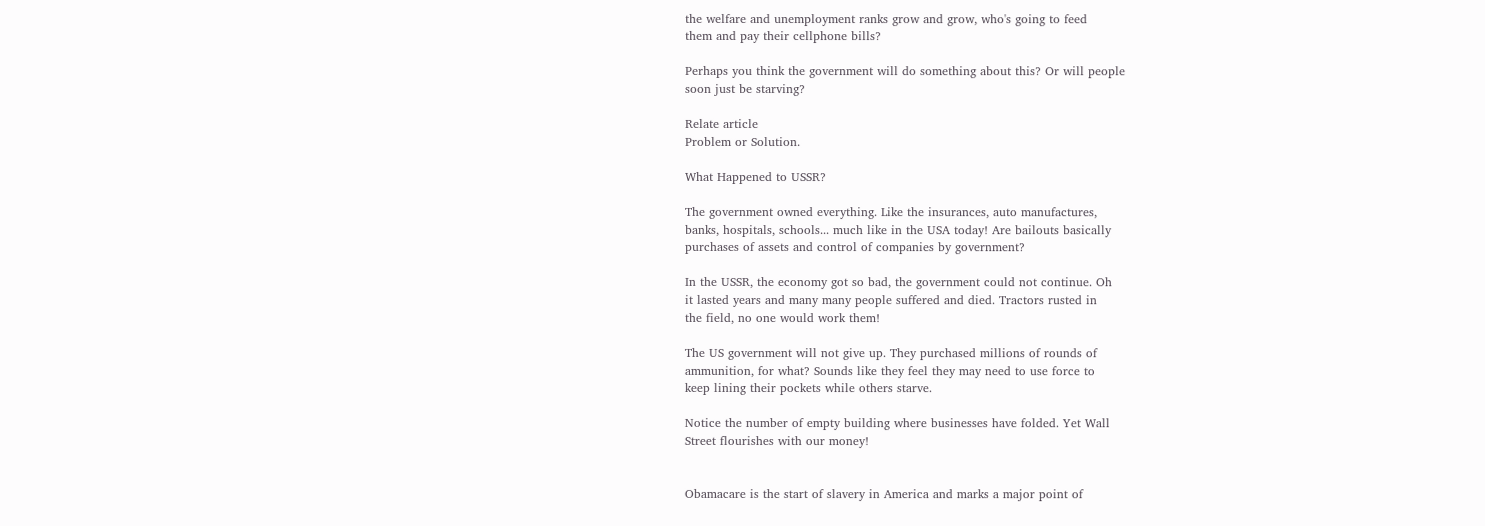the welfare and unemployment ranks grow and grow, who's going to feed
them and pay their cellphone bills?

Perhaps you think the government will do something about this? Or will people
soon just be starving?

Relate article
Problem or Solution.

What Happened to USSR?

The government owned everything. Like the insurances, auto manufactures,
banks, hospitals, schools... much like in the USA today! Are bailouts basically
purchases of assets and control of companies by government?

In the USSR, the economy got so bad, the government could not continue. Oh
it lasted years and many many people suffered and died. Tractors rusted in
the field, no one would work them!

The US government will not give up. They purchased millions of rounds of
ammunition, for what? Sounds like they feel they may need to use force to
keep lining their pockets while others starve.

Notice the number of empty building where businesses have folded. Yet Wall
Street flourishes with our money!


Obamacare is the start of slavery in America and marks a major point of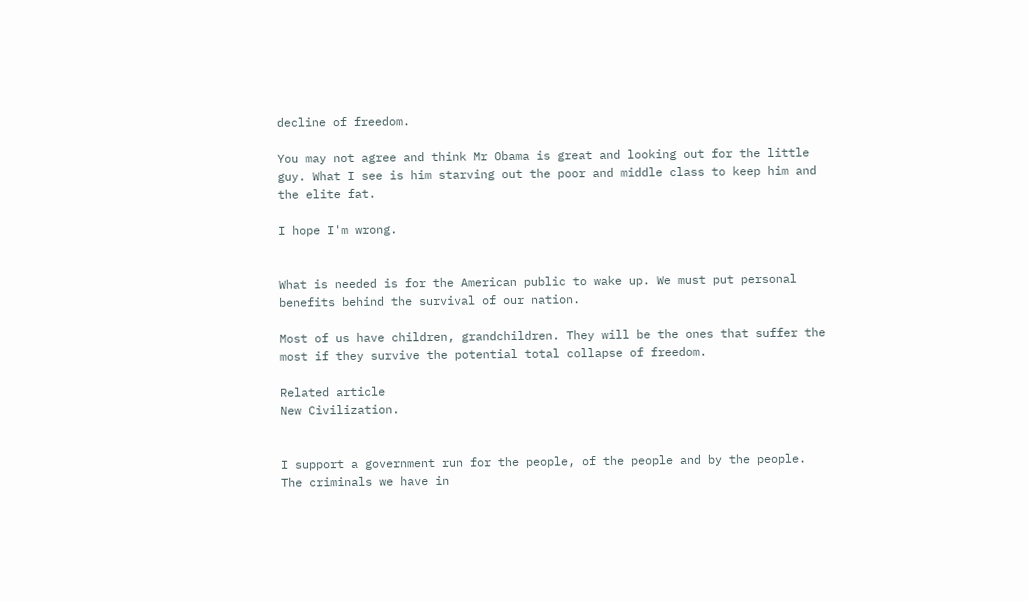decline of freedom.

You may not agree and think Mr Obama is great and looking out for the little
guy. What I see is him starving out the poor and middle class to keep him and
the elite fat.

I hope I'm wrong.


What is needed is for the American public to wake up. We must put personal
benefits behind the survival of our nation.

Most of us have children, grandchildren. They will be the ones that suffer the
most if they survive the potential total collapse of freedom.

Related article
New Civilization.


I support a government run for the people, of the people and by the people.
The criminals we have in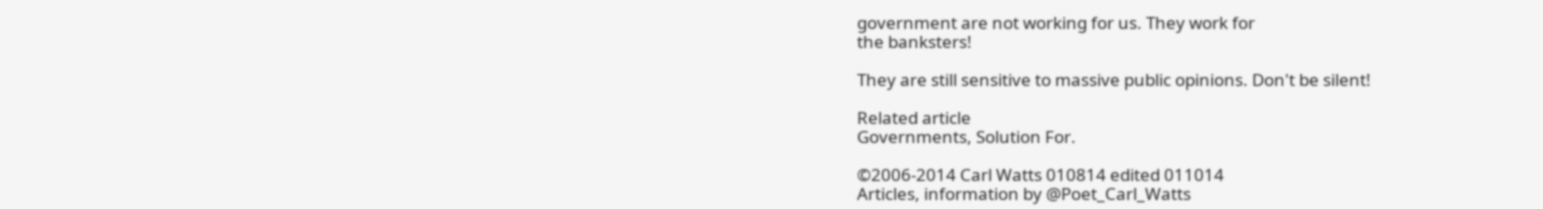government are not working for us. They work for
the banksters!

They are still sensitive to massive public opinions. Don't be silent!

Related article
Governments, Solution For.

©2006-2014 Carl Watts 010814 edited 011014
Articles, information by @Poet_Carl_Watts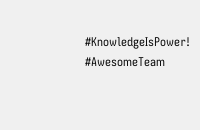#KnowledgeIsPower! #AwesomeTeam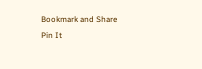Bookmark and Share
Pin It